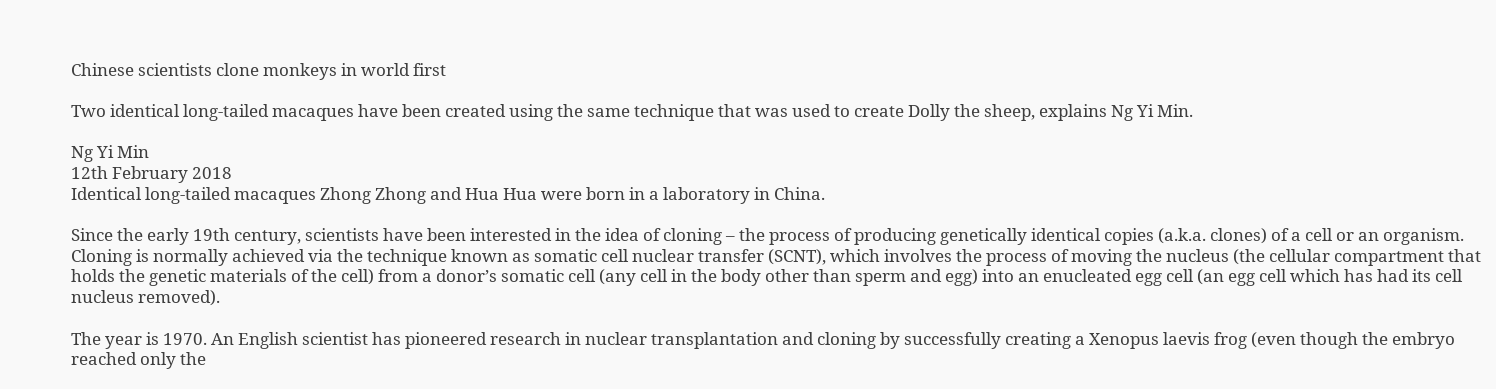Chinese scientists clone monkeys in world first

Two identical long-tailed macaques have been created using the same technique that was used to create Dolly the sheep, explains Ng Yi Min.

Ng Yi Min
12th February 2018
Identical long-tailed macaques Zhong Zhong and Hua Hua were born in a laboratory in China.

Since the early 19th century, scientists have been interested in the idea of cloning – the process of producing genetically identical copies (a.k.a. clones) of a cell or an organism. Cloning is normally achieved via the technique known as somatic cell nuclear transfer (SCNT), which involves the process of moving the nucleus (the cellular compartment that holds the genetic materials of the cell) from a donor’s somatic cell (any cell in the body other than sperm and egg) into an enucleated egg cell (an egg cell which has had its cell nucleus removed).

The year is 1970. An English scientist has pioneered research in nuclear transplantation and cloning by successfully creating a Xenopus laevis frog (even though the embryo reached only the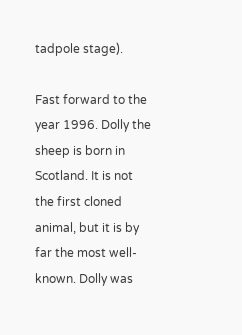tadpole stage).

Fast forward to the year 1996. Dolly the sheep is born in Scotland. It is not the first cloned animal, but it is by far the most well-known. Dolly was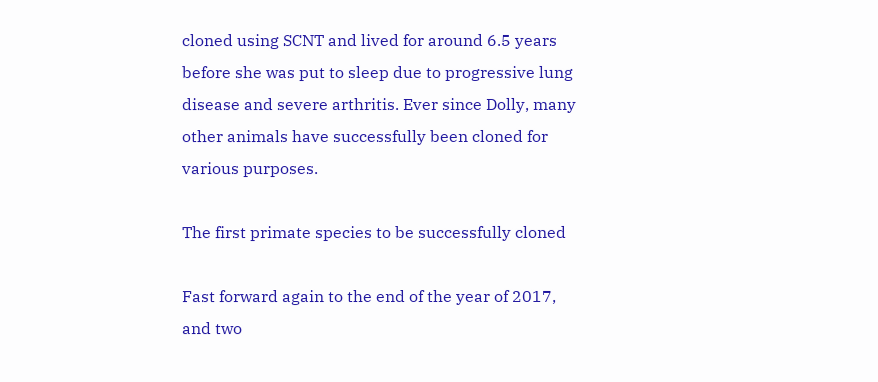cloned using SCNT and lived for around 6.5 years before she was put to sleep due to progressive lung disease and severe arthritis. Ever since Dolly, many other animals have successfully been cloned for various purposes.

The first primate species to be successfully cloned

Fast forward again to the end of the year of 2017, and two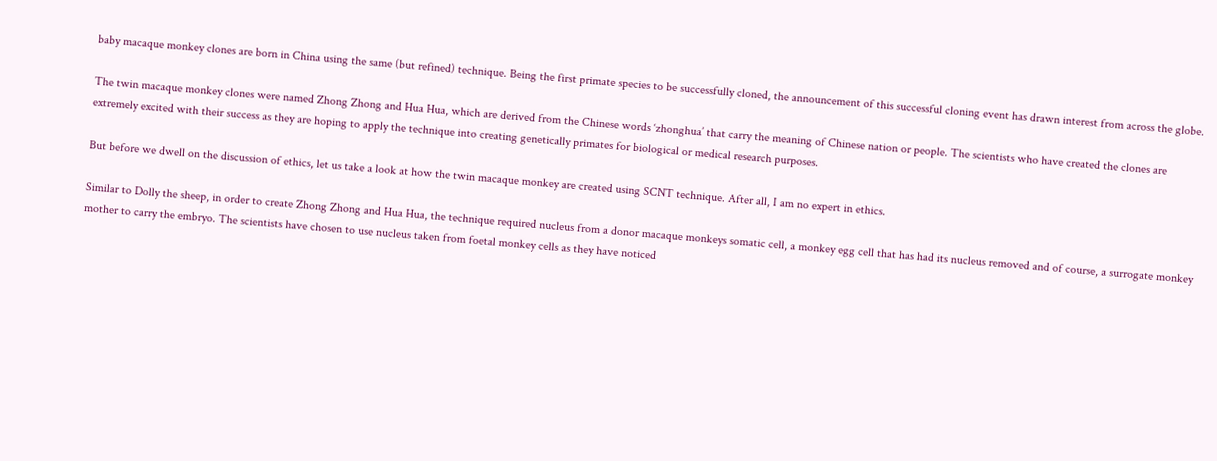baby macaque monkey clones are born in China using the same (but refined) technique. Being the first primate species to be successfully cloned, the announcement of this successful cloning event has drawn interest from across the globe.

The twin macaque monkey clones were named Zhong Zhong and Hua Hua, which are derived from the Chinese words ‘zhonghua’ that carry the meaning of Chinese nation or people. The scientists who have created the clones are extremely excited with their success as they are hoping to apply the technique into creating genetically primates for biological or medical research purposes.

But before we dwell on the discussion of ethics, let us take a look at how the twin macaque monkey are created using SCNT technique. After all, I am no expert in ethics.

Similar to Dolly the sheep, in order to create Zhong Zhong and Hua Hua, the technique required nucleus from a donor macaque monkeys somatic cell, a monkey egg cell that has had its nucleus removed and of course, a surrogate monkey mother to carry the embryo. The scientists have chosen to use nucleus taken from foetal monkey cells as they have noticed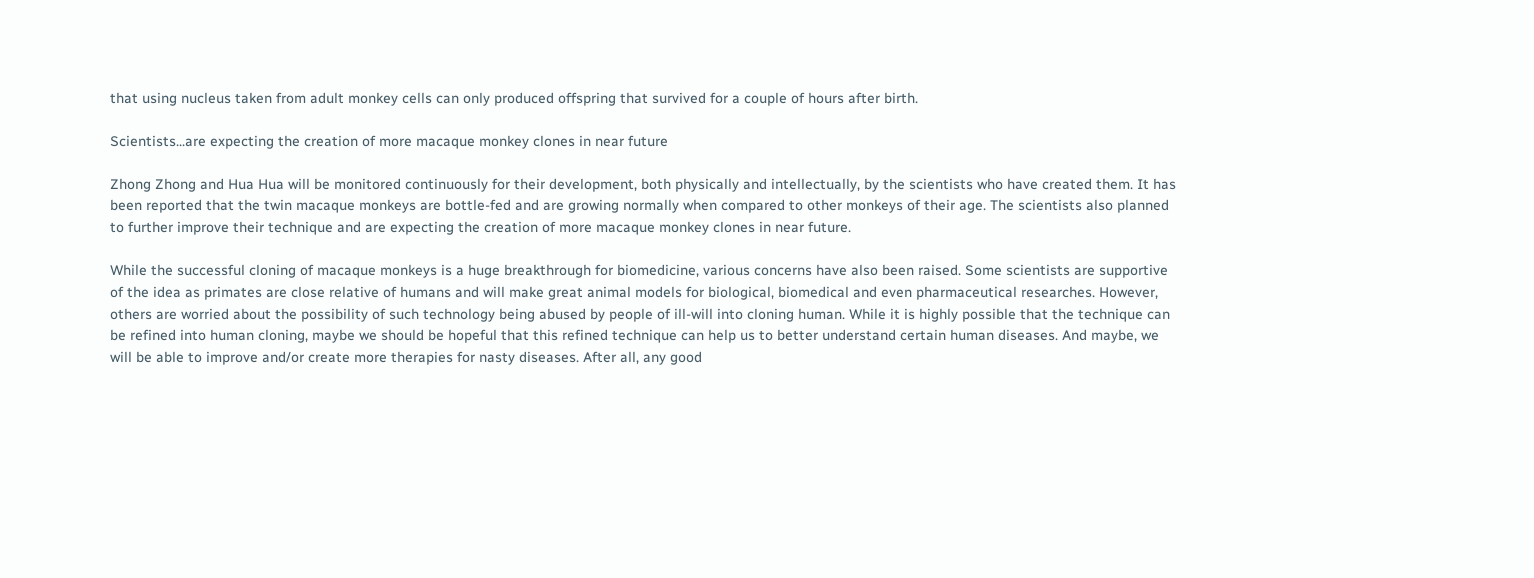that using nucleus taken from adult monkey cells can only produced offspring that survived for a couple of hours after birth.

Scientists...are expecting the creation of more macaque monkey clones in near future

Zhong Zhong and Hua Hua will be monitored continuously for their development, both physically and intellectually, by the scientists who have created them. It has been reported that the twin macaque monkeys are bottle-fed and are growing normally when compared to other monkeys of their age. The scientists also planned to further improve their technique and are expecting the creation of more macaque monkey clones in near future.

While the successful cloning of macaque monkeys is a huge breakthrough for biomedicine, various concerns have also been raised. Some scientists are supportive of the idea as primates are close relative of humans and will make great animal models for biological, biomedical and even pharmaceutical researches. However, others are worried about the possibility of such technology being abused by people of ill-will into cloning human. While it is highly possible that the technique can be refined into human cloning, maybe we should be hopeful that this refined technique can help us to better understand certain human diseases. And maybe, we will be able to improve and/or create more therapies for nasty diseases. After all, any good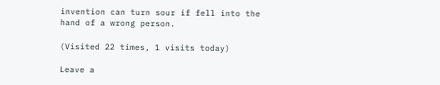invention can turn sour if fell into the hand of a wrong person.

(Visited 22 times, 1 visits today)

Leave a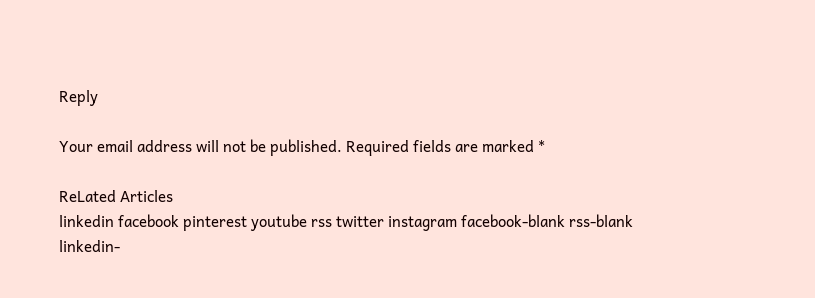Reply

Your email address will not be published. Required fields are marked *

ReLated Articles
linkedin facebook pinterest youtube rss twitter instagram facebook-blank rss-blank linkedin-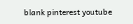blank pinterest youtube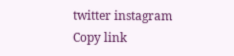twitter instagram
Copy link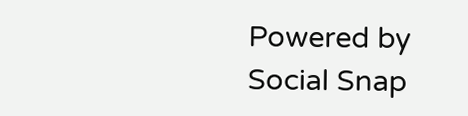Powered by Social Snap